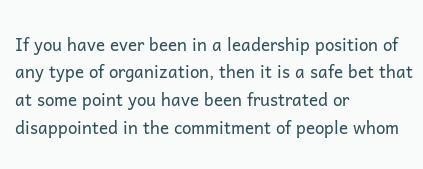If you have ever been in a leadership position of any type of organization, then it is a safe bet that at some point you have been frustrated or disappointed in the commitment of people whom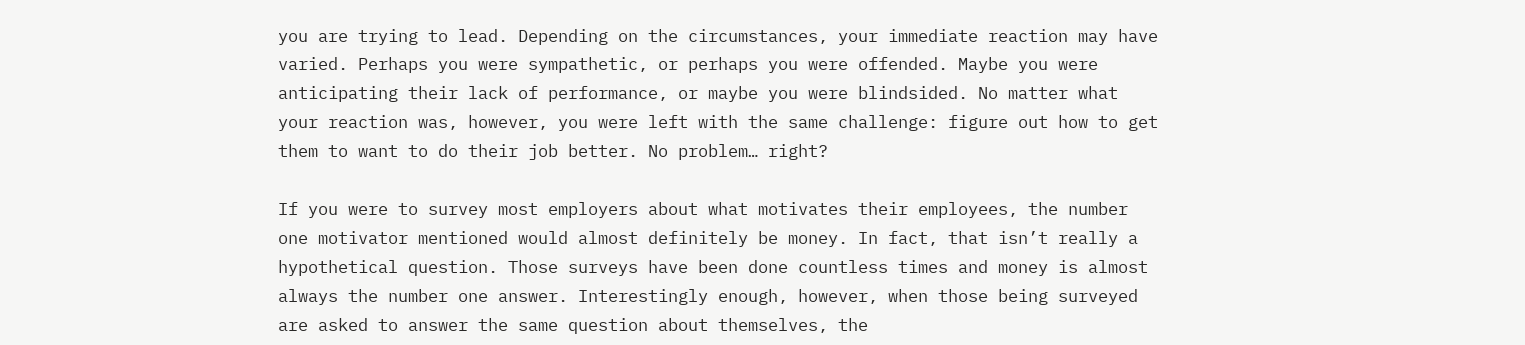you are trying to lead. Depending on the circumstances, your immediate reaction may have varied. Perhaps you were sympathetic, or perhaps you were offended. Maybe you were anticipating their lack of performance, or maybe you were blindsided. No matter what your reaction was, however, you were left with the same challenge: figure out how to get them to want to do their job better. No problem… right?

If you were to survey most employers about what motivates their employees, the number one motivator mentioned would almost definitely be money. In fact, that isn’t really a hypothetical question. Those surveys have been done countless times and money is almost always the number one answer. Interestingly enough, however, when those being surveyed are asked to answer the same question about themselves, the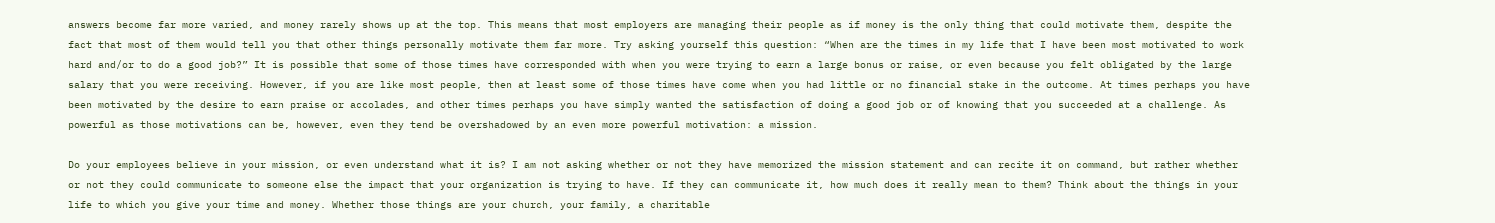answers become far more varied, and money rarely shows up at the top. This means that most employers are managing their people as if money is the only thing that could motivate them, despite the fact that most of them would tell you that other things personally motivate them far more. Try asking yourself this question: “When are the times in my life that I have been most motivated to work hard and/or to do a good job?” It is possible that some of those times have corresponded with when you were trying to earn a large bonus or raise, or even because you felt obligated by the large salary that you were receiving. However, if you are like most people, then at least some of those times have come when you had little or no financial stake in the outcome. At times perhaps you have been motivated by the desire to earn praise or accolades, and other times perhaps you have simply wanted the satisfaction of doing a good job or of knowing that you succeeded at a challenge. As powerful as those motivations can be, however, even they tend be overshadowed by an even more powerful motivation: a mission.

Do your employees believe in your mission, or even understand what it is? I am not asking whether or not they have memorized the mission statement and can recite it on command, but rather whether or not they could communicate to someone else the impact that your organization is trying to have. If they can communicate it, how much does it really mean to them? Think about the things in your life to which you give your time and money. Whether those things are your church, your family, a charitable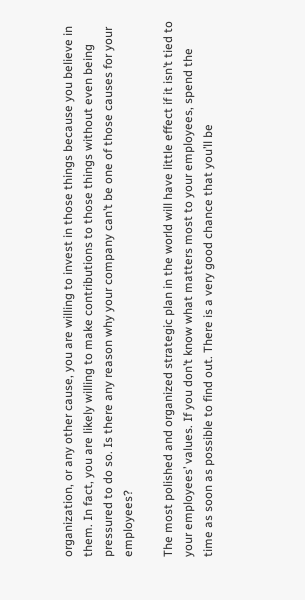organization, or any other cause, you are willing to invest in those things because you believe in them. In fact, you are likely willing to make contributions to those things without even being pressured to do so. Is there any reason why your company can’t be one of those causes for your employees?

The most polished and organized strategic plan in the world will have little effect if it isn’t tied to your employees’ values. If you don’t know what matters most to your employees, spend the time as soon as possible to find out. There is a very good chance that you’ll be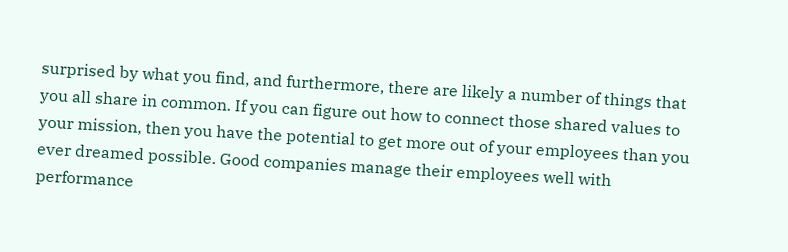surprised by what you find, and furthermore, there are likely a number of things that you all share in common. If you can figure out how to connect those shared values to your mission, then you have the potential to get more out of your employees than you ever dreamed possible. Good companies manage their employees well with performance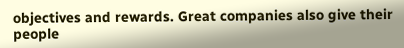objectives and rewards. Great companies also give their people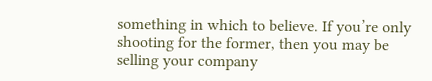something in which to believe. If you’re only shooting for the former, then you may be selling your company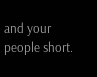and your people short.